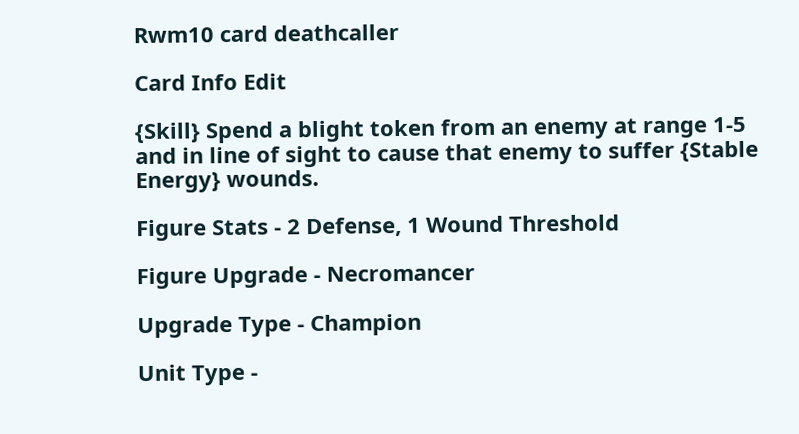Rwm10 card deathcaller

Card Info Edit

{Skill} Spend a blight token from an enemy at range 1-5 and in line of sight to cause that enemy to suffer {Stable Energy} wounds.

Figure Stats - 2 Defense, 1 Wound Threshold

Figure Upgrade - Necromancer

Upgrade Type - Champion

Unit Type -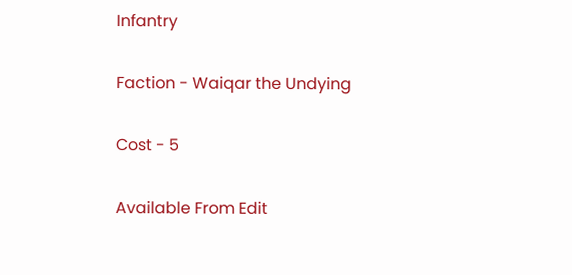Infantry

Faction - Waiqar the Undying

Cost - 5

Available From Edit